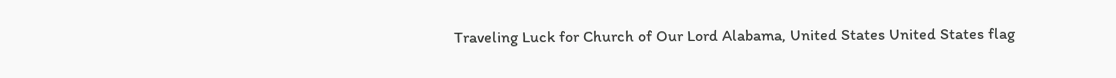Traveling Luck for Church of Our Lord Alabama, United States United States flag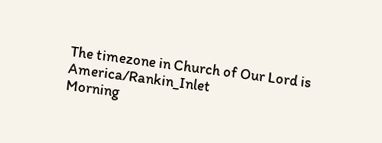The timezone in Church of Our Lord is America/Rankin_Inlet
Morning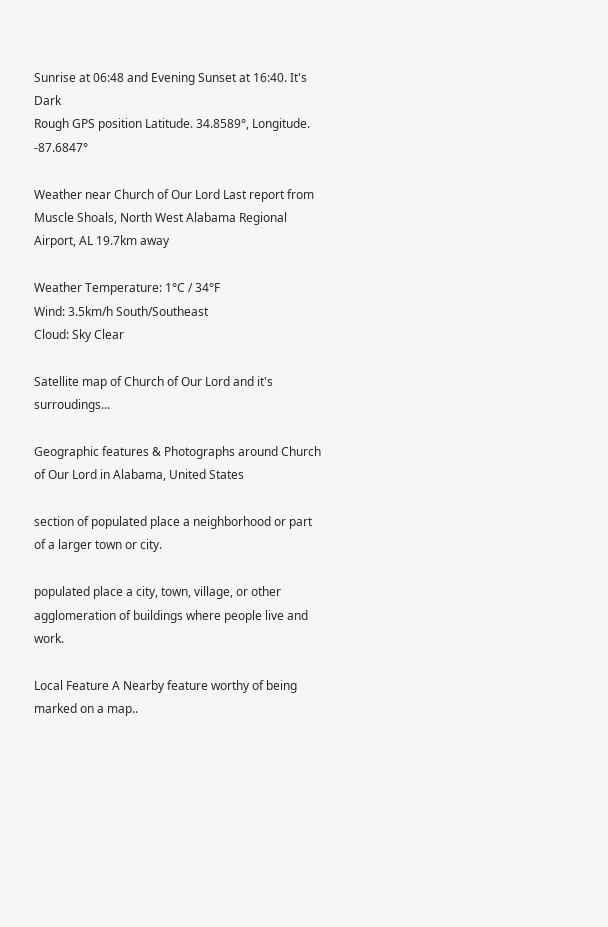Sunrise at 06:48 and Evening Sunset at 16:40. It's Dark
Rough GPS position Latitude. 34.8589°, Longitude. -87.6847°

Weather near Church of Our Lord Last report from Muscle Shoals, North West Alabama Regional Airport, AL 19.7km away

Weather Temperature: 1°C / 34°F
Wind: 3.5km/h South/Southeast
Cloud: Sky Clear

Satellite map of Church of Our Lord and it's surroudings...

Geographic features & Photographs around Church of Our Lord in Alabama, United States

section of populated place a neighborhood or part of a larger town or city.

populated place a city, town, village, or other agglomeration of buildings where people live and work.

Local Feature A Nearby feature worthy of being marked on a map..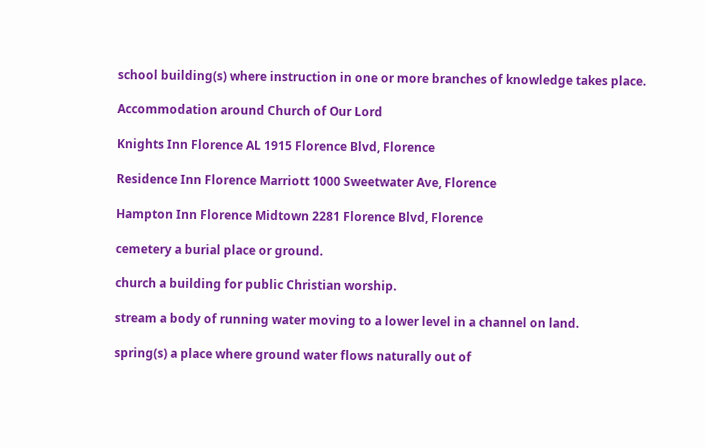school building(s) where instruction in one or more branches of knowledge takes place.

Accommodation around Church of Our Lord

Knights Inn Florence AL 1915 Florence Blvd, Florence

Residence Inn Florence Marriott 1000 Sweetwater Ave, Florence

Hampton Inn Florence Midtown 2281 Florence Blvd, Florence

cemetery a burial place or ground.

church a building for public Christian worship.

stream a body of running water moving to a lower level in a channel on land.

spring(s) a place where ground water flows naturally out of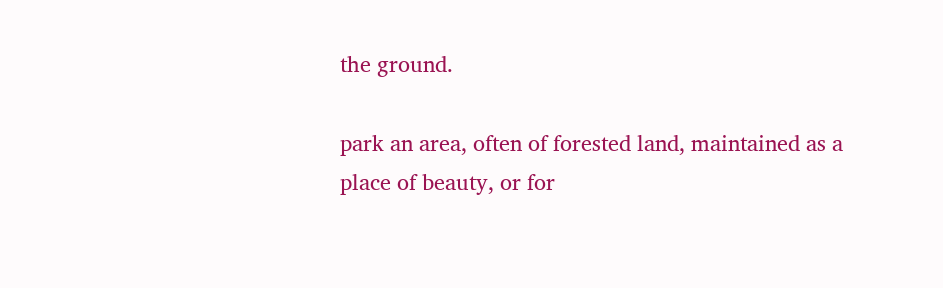the ground.

park an area, often of forested land, maintained as a place of beauty, or for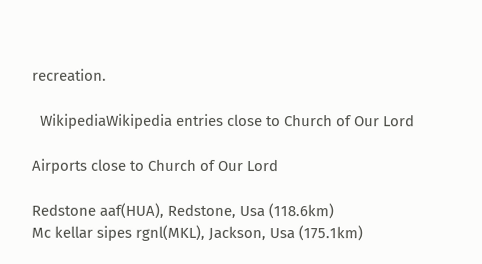recreation.

  WikipediaWikipedia entries close to Church of Our Lord

Airports close to Church of Our Lord

Redstone aaf(HUA), Redstone, Usa (118.6km)
Mc kellar sipes rgnl(MKL), Jackson, Usa (175.1km)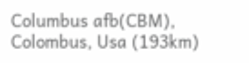Columbus afb(CBM), Colombus, Usa (193km)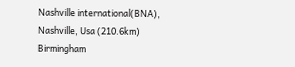Nashville international(BNA), Nashville, Usa (210.6km)
Birmingham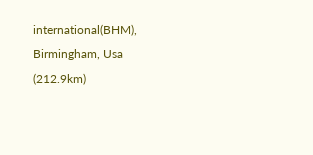international(BHM), Birmingham, Usa (212.9km)